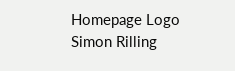Homepage Logo Simon Rilling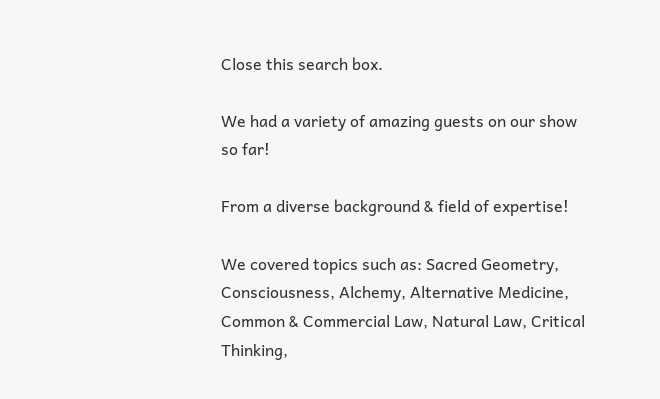Close this search box.

We had a variety of amazing guests on our show so far!

From a diverse background & field of expertise!

We covered topics such as: Sacred Geometry, Consciousness, Alchemy, Alternative Medicine, Common & Commercial Law, Natural Law, Critical Thinking,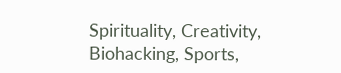Spirituality, Creativity, Biohacking, Sports,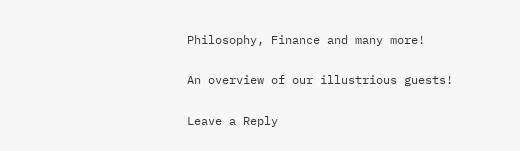Philosophy, Finance and many more!

An overview of our illustrious guests!

Leave a Reply